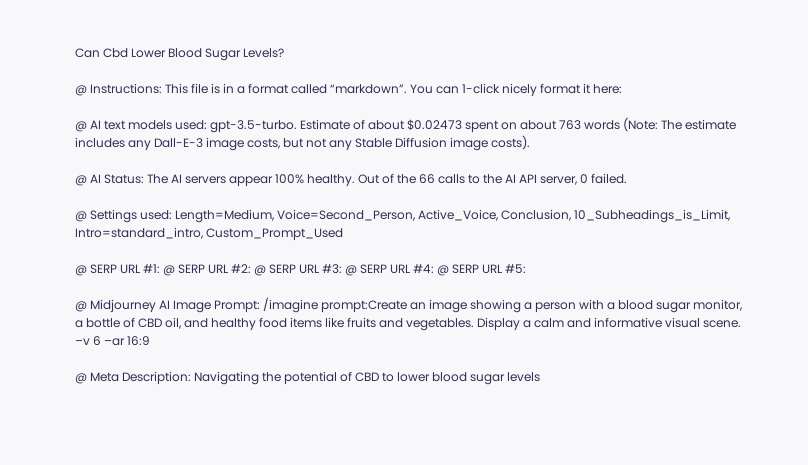Can Cbd Lower Blood Sugar Levels?

@ Instructions: This file is in a format called “markdown”. You can 1-click nicely format it here:

@ AI text models used: gpt-3.5-turbo. Estimate of about $0.02473 spent on about 763 words (Note: The estimate includes any Dall-E-3 image costs, but not any Stable Diffusion image costs).

@ AI Status: The AI servers appear 100% healthy. Out of the 66 calls to the AI API server, 0 failed.

@ Settings used: Length=Medium, Voice=Second_Person, Active_Voice, Conclusion, 10_Subheadings_is_Limit, Intro=standard_intro, Custom_Prompt_Used

@ SERP URL #1: @ SERP URL #2: @ SERP URL #3: @ SERP URL #4: @ SERP URL #5:

@ Midjourney AI Image Prompt: /imagine prompt:Create an image showing a person with a blood sugar monitor, a bottle of CBD oil, and healthy food items like fruits and vegetables. Display a calm and informative visual scene. –v 6 –ar 16:9

@ Meta Description: Navigating the potential of CBD to lower blood sugar levels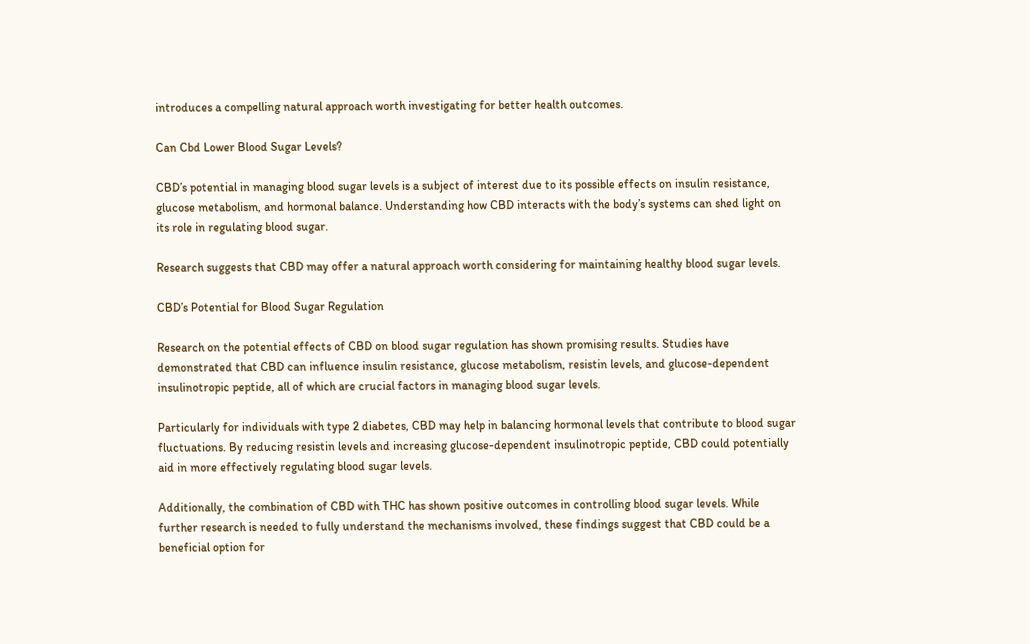introduces a compelling natural approach worth investigating for better health outcomes.

Can Cbd Lower Blood Sugar Levels?

CBD’s potential in managing blood sugar levels is a subject of interest due to its possible effects on insulin resistance, glucose metabolism, and hormonal balance. Understanding how CBD interacts with the body’s systems can shed light on its role in regulating blood sugar.

Research suggests that CBD may offer a natural approach worth considering for maintaining healthy blood sugar levels.

CBD’s Potential for Blood Sugar Regulation

Research on the potential effects of CBD on blood sugar regulation has shown promising results. Studies have demonstrated that CBD can influence insulin resistance, glucose metabolism, resistin levels, and glucose-dependent insulinotropic peptide, all of which are crucial factors in managing blood sugar levels.

Particularly for individuals with type 2 diabetes, CBD may help in balancing hormonal levels that contribute to blood sugar fluctuations. By reducing resistin levels and increasing glucose-dependent insulinotropic peptide, CBD could potentially aid in more effectively regulating blood sugar levels.

Additionally, the combination of CBD with THC has shown positive outcomes in controlling blood sugar levels. While further research is needed to fully understand the mechanisms involved, these findings suggest that CBD could be a beneficial option for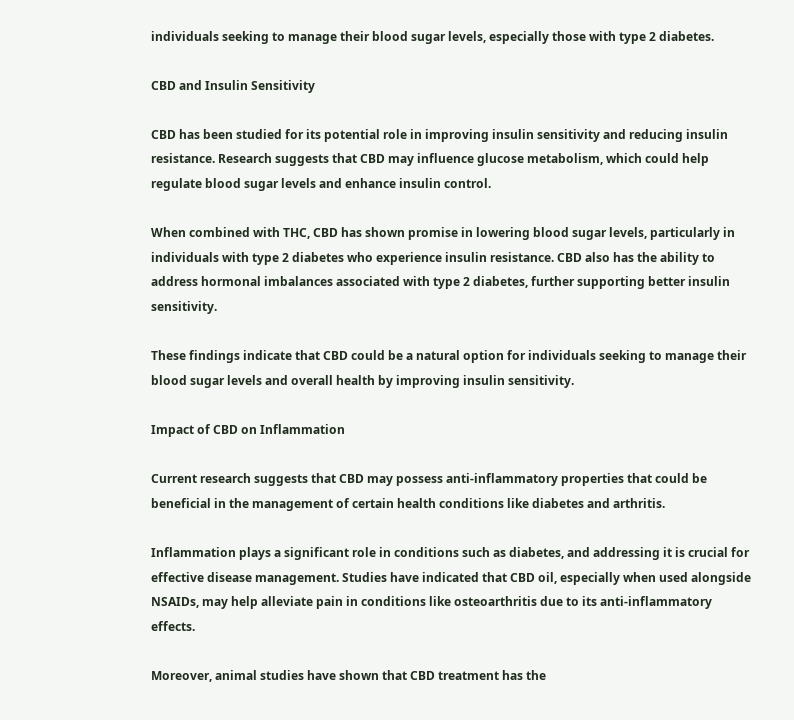individuals seeking to manage their blood sugar levels, especially those with type 2 diabetes.

CBD and Insulin Sensitivity

CBD has been studied for its potential role in improving insulin sensitivity and reducing insulin resistance. Research suggests that CBD may influence glucose metabolism, which could help regulate blood sugar levels and enhance insulin control.

When combined with THC, CBD has shown promise in lowering blood sugar levels, particularly in individuals with type 2 diabetes who experience insulin resistance. CBD also has the ability to address hormonal imbalances associated with type 2 diabetes, further supporting better insulin sensitivity.

These findings indicate that CBD could be a natural option for individuals seeking to manage their blood sugar levels and overall health by improving insulin sensitivity.

Impact of CBD on Inflammation

Current research suggests that CBD may possess anti-inflammatory properties that could be beneficial in the management of certain health conditions like diabetes and arthritis.

Inflammation plays a significant role in conditions such as diabetes, and addressing it is crucial for effective disease management. Studies have indicated that CBD oil, especially when used alongside NSAIDs, may help alleviate pain in conditions like osteoarthritis due to its anti-inflammatory effects.

Moreover, animal studies have shown that CBD treatment has the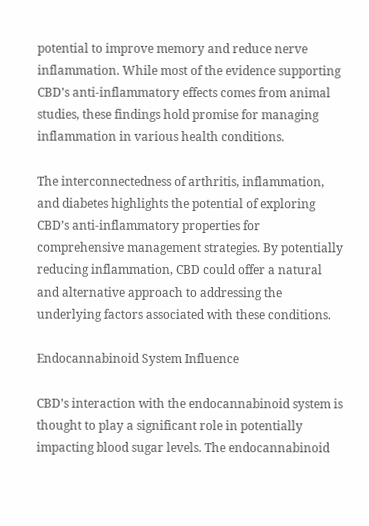potential to improve memory and reduce nerve inflammation. While most of the evidence supporting CBD’s anti-inflammatory effects comes from animal studies, these findings hold promise for managing inflammation in various health conditions.

The interconnectedness of arthritis, inflammation, and diabetes highlights the potential of exploring CBD’s anti-inflammatory properties for comprehensive management strategies. By potentially reducing inflammation, CBD could offer a natural and alternative approach to addressing the underlying factors associated with these conditions.

Endocannabinoid System Influence

CBD’s interaction with the endocannabinoid system is thought to play a significant role in potentially impacting blood sugar levels. The endocannabinoid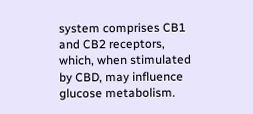system comprises CB1 and CB2 receptors, which, when stimulated by CBD, may influence glucose metabolism.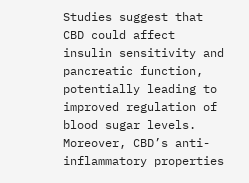Studies suggest that CBD could affect insulin sensitivity and pancreatic function, potentially leading to improved regulation of blood sugar levels. Moreover, CBD’s anti-inflammatory properties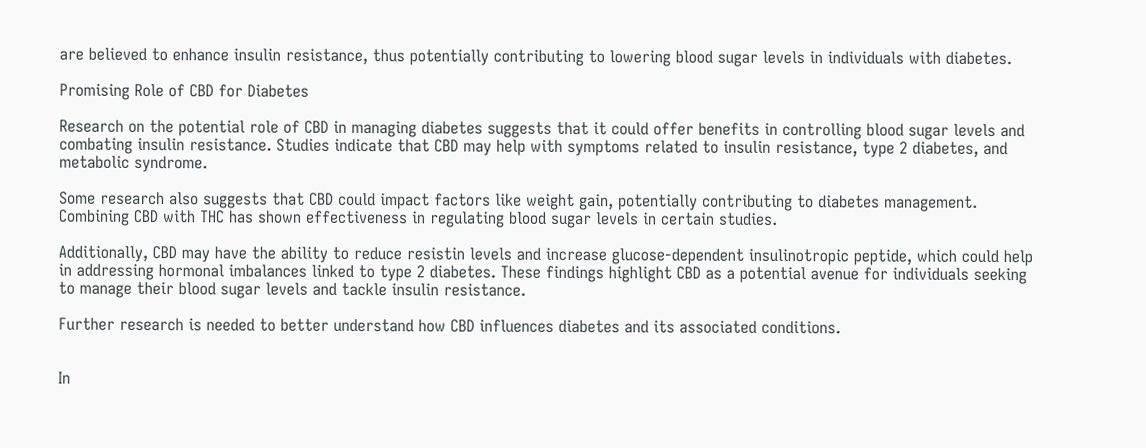are believed to enhance insulin resistance, thus potentially contributing to lowering blood sugar levels in individuals with diabetes.

Promising Role of CBD for Diabetes

Research on the potential role of CBD in managing diabetes suggests that it could offer benefits in controlling blood sugar levels and combating insulin resistance. Studies indicate that CBD may help with symptoms related to insulin resistance, type 2 diabetes, and metabolic syndrome.

Some research also suggests that CBD could impact factors like weight gain, potentially contributing to diabetes management. Combining CBD with THC has shown effectiveness in regulating blood sugar levels in certain studies.

Additionally, CBD may have the ability to reduce resistin levels and increase glucose-dependent insulinotropic peptide, which could help in addressing hormonal imbalances linked to type 2 diabetes. These findings highlight CBD as a potential avenue for individuals seeking to manage their blood sugar levels and tackle insulin resistance.

Further research is needed to better understand how CBD influences diabetes and its associated conditions.


In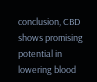conclusion, CBD shows promising potential in lowering blood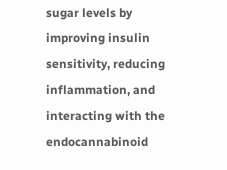sugar levels by improving insulin sensitivity, reducing inflammation, and interacting with the endocannabinoid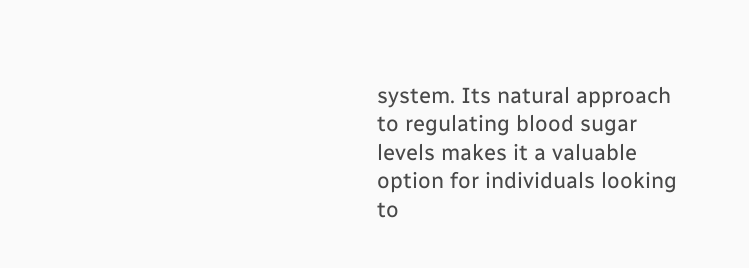system. Its natural approach to regulating blood sugar levels makes it a valuable option for individuals looking to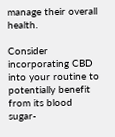manage their overall health.

Consider incorporating CBD into your routine to potentially benefit from its blood sugar-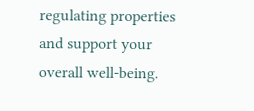regulating properties and support your overall well-being.